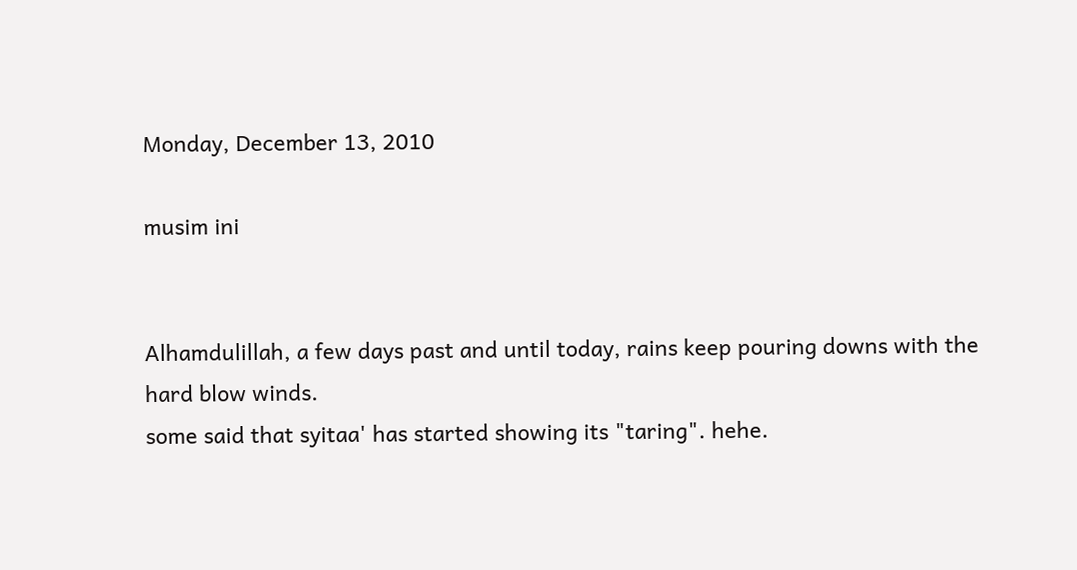Monday, December 13, 2010

musim ini


Alhamdulillah, a few days past and until today, rains keep pouring downs with the hard blow winds.
some said that syitaa' has started showing its "taring". hehe.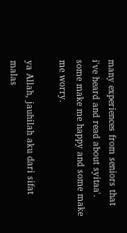many experiences from seniors that i've heard and read about syitaa'.
some make me happy and some make me worry.

ya Allah, jauhilah aku dari sifat malas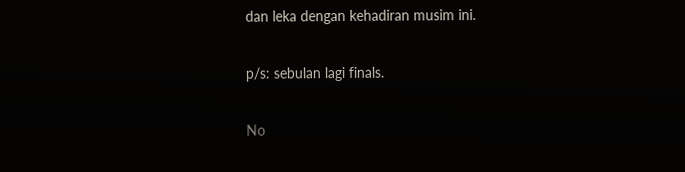dan leka dengan kehadiran musim ini.

p/s: sebulan lagi finals.

No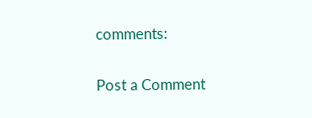comments:

Post a Comment